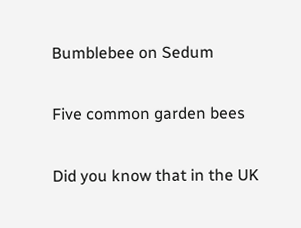Bumblebee on Sedum

Five common garden bees

Did you know that in the UK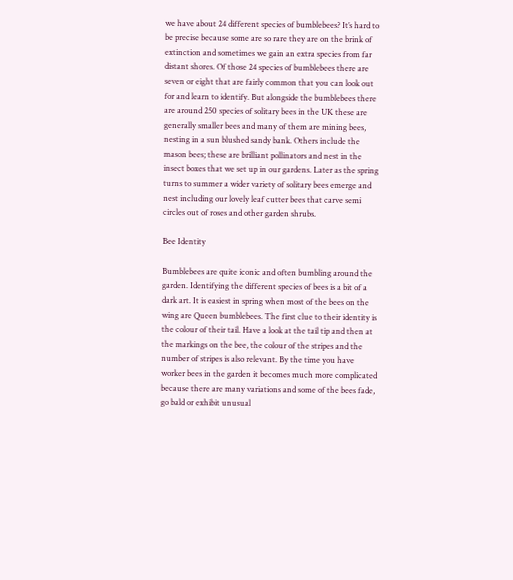we have about 24 different species of bumblebees? It’s hard to be precise because some are so rare they are on the brink of extinction and sometimes we gain an extra species from far distant shores. Of those 24 species of bumblebees there are seven or eight that are fairly common that you can look out for and learn to identify. But alongside the bumblebees there are around 250 species of solitary bees in the UK these are generally smaller bees and many of them are mining bees, nesting in a sun blushed sandy bank. Others include the mason bees; these are brilliant pollinators and nest in the insect boxes that we set up in our gardens. Later as the spring turns to summer a wider variety of solitary bees emerge and nest including our lovely leaf cutter bees that carve semi circles out of roses and other garden shrubs.

Bee Identity

Bumblebees are quite iconic and often bumbling around the garden. Identifying the different species of bees is a bit of a dark art. It is easiest in spring when most of the bees on the wing are Queen bumblebees. The first clue to their identity is the colour of their tail. Have a look at the tail tip and then at the markings on the bee, the colour of the stripes and the number of stripes is also relevant. By the time you have worker bees in the garden it becomes much more complicated because there are many variations and some of the bees fade, go bald or exhibit unusual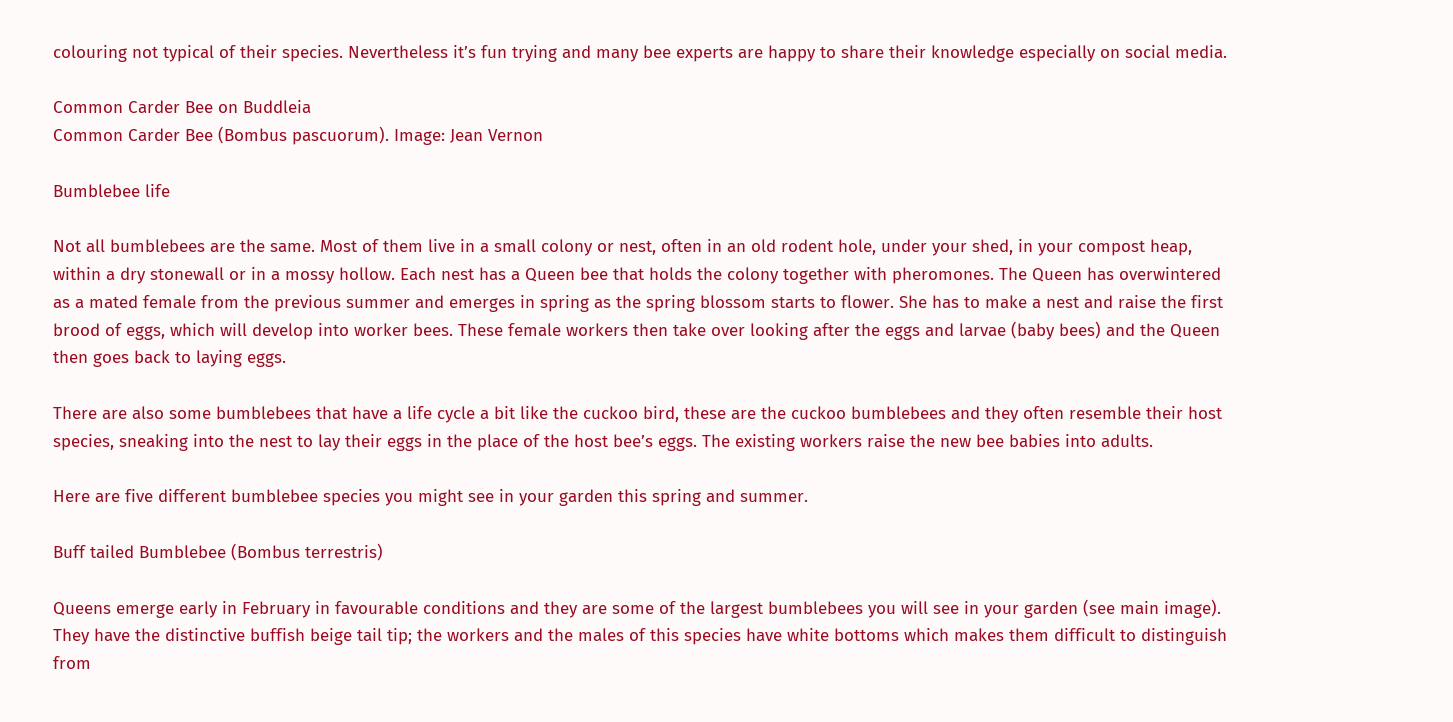colouring not typical of their species. Nevertheless it’s fun trying and many bee experts are happy to share their knowledge especially on social media.

Common Carder Bee on Buddleia
Common Carder Bee (Bombus pascuorum). Image: Jean Vernon

Bumblebee life

Not all bumblebees are the same. Most of them live in a small colony or nest, often in an old rodent hole, under your shed, in your compost heap, within a dry stonewall or in a mossy hollow. Each nest has a Queen bee that holds the colony together with pheromones. The Queen has overwintered as a mated female from the previous summer and emerges in spring as the spring blossom starts to flower. She has to make a nest and raise the first brood of eggs, which will develop into worker bees. These female workers then take over looking after the eggs and larvae (baby bees) and the Queen then goes back to laying eggs.

There are also some bumblebees that have a life cycle a bit like the cuckoo bird, these are the cuckoo bumblebees and they often resemble their host species, sneaking into the nest to lay their eggs in the place of the host bee’s eggs. The existing workers raise the new bee babies into adults.

Here are five different bumblebee species you might see in your garden this spring and summer.

Buff tailed Bumblebee (Bombus terrestris)

Queens emerge early in February in favourable conditions and they are some of the largest bumblebees you will see in your garden (see main image). They have the distinctive buffish beige tail tip; the workers and the males of this species have white bottoms which makes them difficult to distinguish from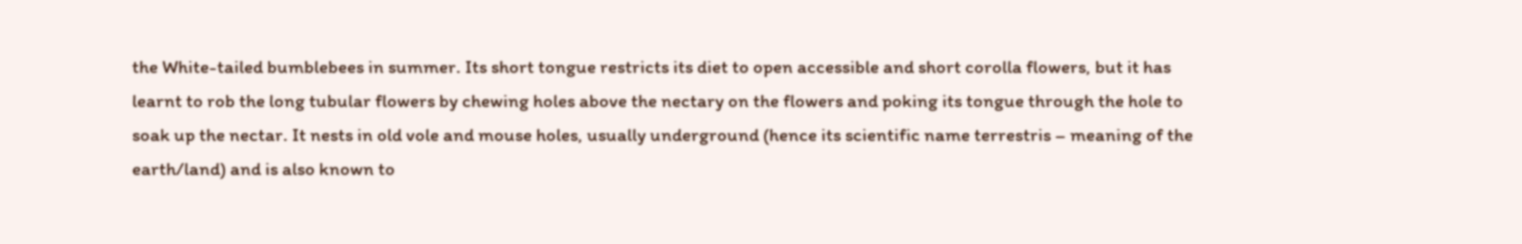the White-tailed bumblebees in summer. Its short tongue restricts its diet to open accessible and short corolla flowers, but it has learnt to rob the long tubular flowers by chewing holes above the nectary on the flowers and poking its tongue through the hole to soak up the nectar. It nests in old vole and mouse holes, usually underground (hence its scientific name terrestris – meaning of the earth/land) and is also known to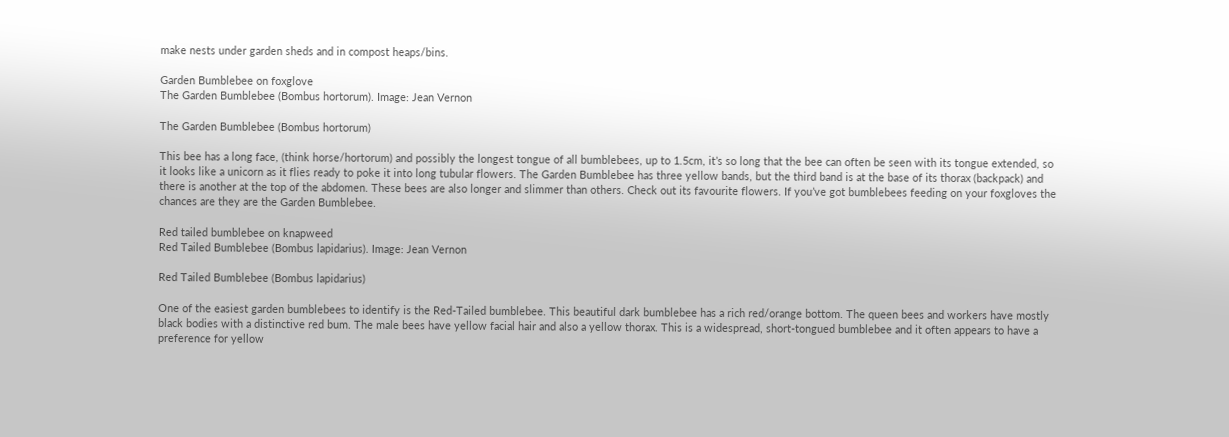make nests under garden sheds and in compost heaps/bins.

Garden Bumblebee on foxglove
The Garden Bumblebee (Bombus hortorum). Image: Jean Vernon

The Garden Bumblebee (Bombus hortorum)

This bee has a long face, (think horse/hortorum) and possibly the longest tongue of all bumblebees, up to 1.5cm, it’s so long that the bee can often be seen with its tongue extended, so it looks like a unicorn as it flies ready to poke it into long tubular flowers. The Garden Bumblebee has three yellow bands, but the third band is at the base of its thorax (backpack) and there is another at the top of the abdomen. These bees are also longer and slimmer than others. Check out its favourite flowers. If you’ve got bumblebees feeding on your foxgloves the chances are they are the Garden Bumblebee.

Red tailed bumblebee on knapweed
Red Tailed Bumblebee (Bombus lapidarius). Image: Jean Vernon

Red Tailed Bumblebee (Bombus lapidarius)

One of the easiest garden bumblebees to identify is the Red-Tailed bumblebee. This beautiful dark bumblebee has a rich red/orange bottom. The queen bees and workers have mostly black bodies with a distinctive red bum. The male bees have yellow facial hair and also a yellow thorax. This is a widespread, short-tongued bumblebee and it often appears to have a preference for yellow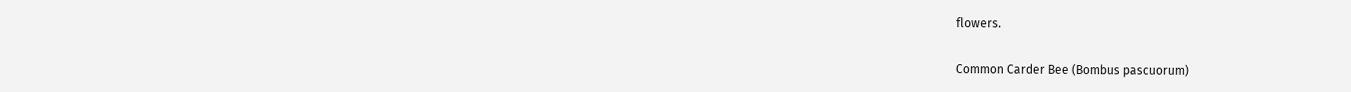flowers.

Common Carder Bee (Bombus pascuorum)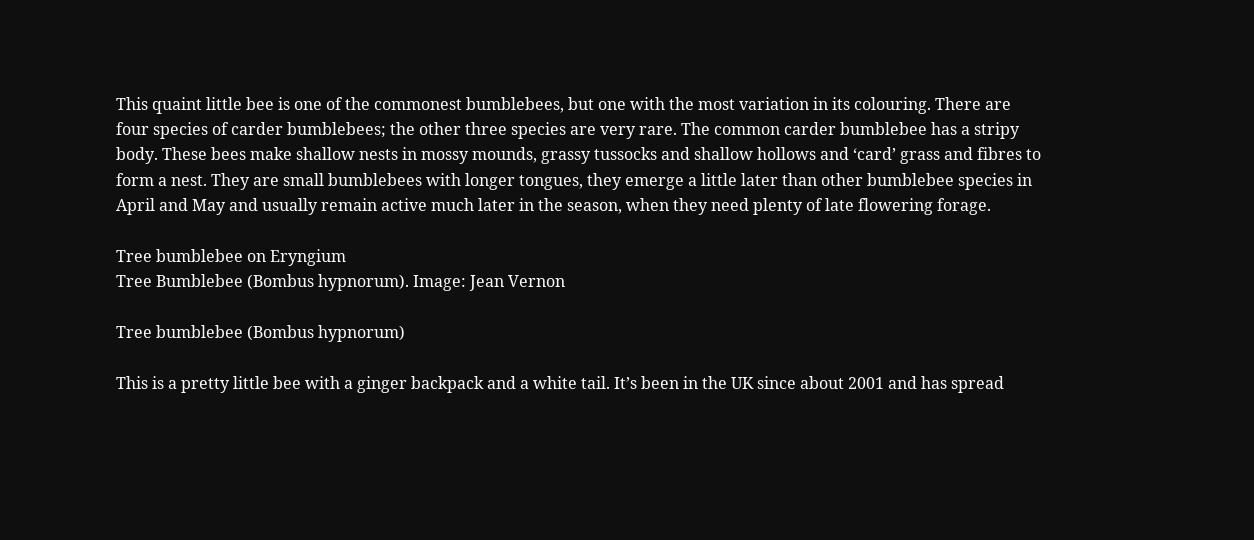This quaint little bee is one of the commonest bumblebees, but one with the most variation in its colouring. There are four species of carder bumblebees; the other three species are very rare. The common carder bumblebee has a stripy body. These bees make shallow nests in mossy mounds, grassy tussocks and shallow hollows and ‘card’ grass and fibres to form a nest. They are small bumblebees with longer tongues, they emerge a little later than other bumblebee species in April and May and usually remain active much later in the season, when they need plenty of late flowering forage.

Tree bumblebee on Eryngium
Tree Bumblebee (Bombus hypnorum). Image: Jean Vernon

Tree bumblebee (Bombus hypnorum)

This is a pretty little bee with a ginger backpack and a white tail. It’s been in the UK since about 2001 and has spread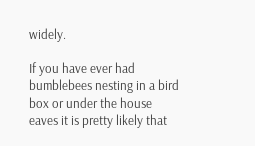widely.

If you have ever had bumblebees nesting in a bird box or under the house eaves it is pretty likely that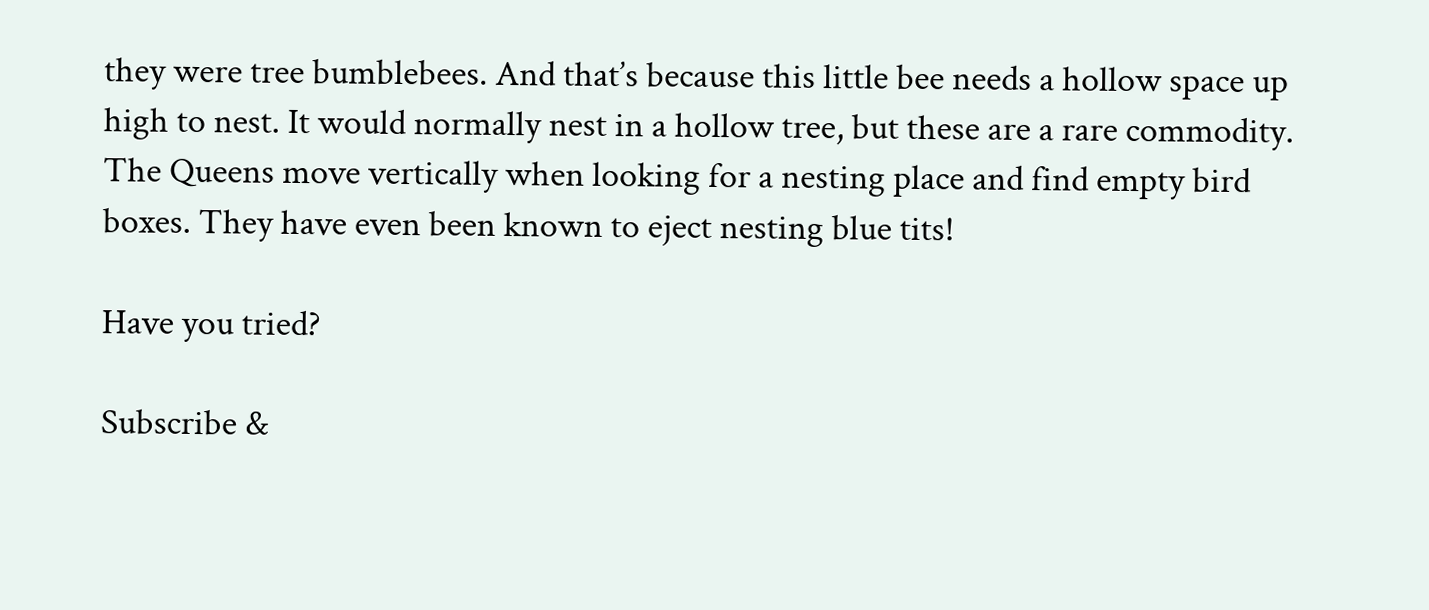they were tree bumblebees. And that’s because this little bee needs a hollow space up high to nest. It would normally nest in a hollow tree, but these are a rare commodity. The Queens move vertically when looking for a nesting place and find empty bird boxes. They have even been known to eject nesting blue tits!

Have you tried?

Subscribe &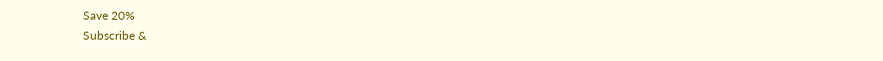Save 20%
Subscribe &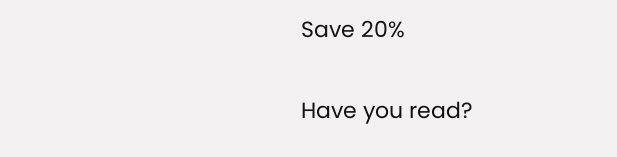Save 20%

Have you read?